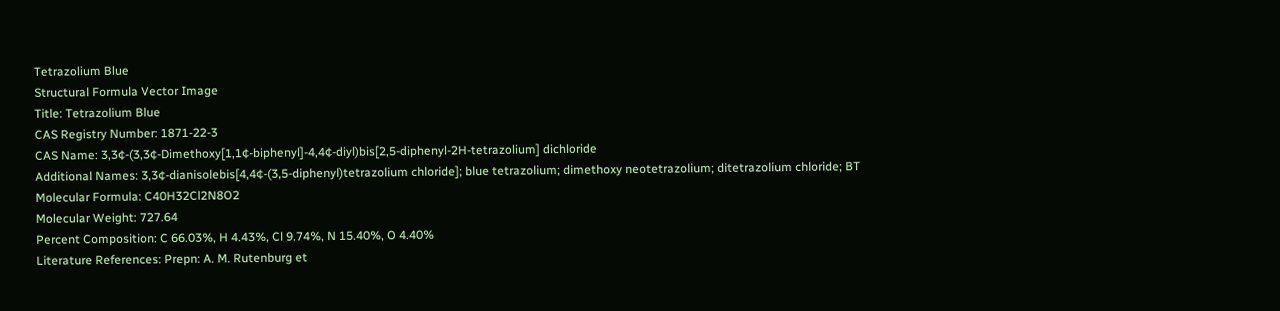Tetrazolium Blue
Structural Formula Vector Image
Title: Tetrazolium Blue
CAS Registry Number: 1871-22-3
CAS Name: 3,3¢-(3,3¢-Dimethoxy[1,1¢-biphenyl]-4,4¢-diyl)bis[2,5-diphenyl-2H-tetrazolium] dichloride
Additional Names: 3,3¢-dianisolebis[4,4¢-(3,5-diphenyl)tetrazolium chloride]; blue tetrazolium; dimethoxy neotetrazolium; ditetrazolium chloride; BT
Molecular Formula: C40H32Cl2N8O2
Molecular Weight: 727.64
Percent Composition: C 66.03%, H 4.43%, Cl 9.74%, N 15.40%, O 4.40%
Literature References: Prepn: A. M. Rutenburg et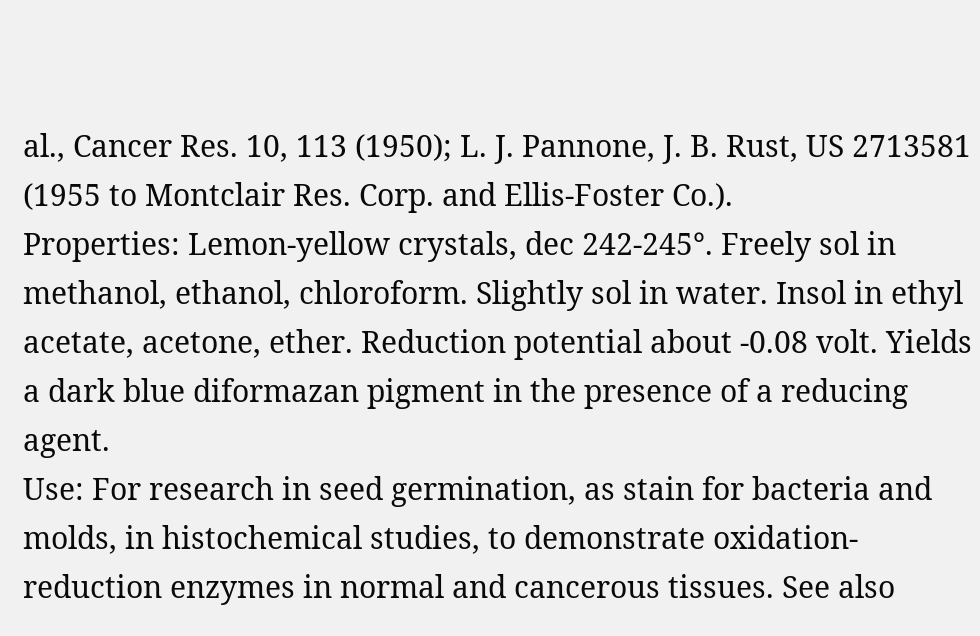al., Cancer Res. 10, 113 (1950); L. J. Pannone, J. B. Rust, US 2713581 (1955 to Montclair Res. Corp. and Ellis-Foster Co.).
Properties: Lemon-yellow crystals, dec 242-245°. Freely sol in methanol, ethanol, chloroform. Slightly sol in water. Insol in ethyl acetate, acetone, ether. Reduction potential about -0.08 volt. Yields a dark blue diformazan pigment in the presence of a reducing agent.
Use: For research in seed germination, as stain for bacteria and molds, in histochemical studies, to demonstrate oxidation-reduction enzymes in normal and cancerous tissues. See also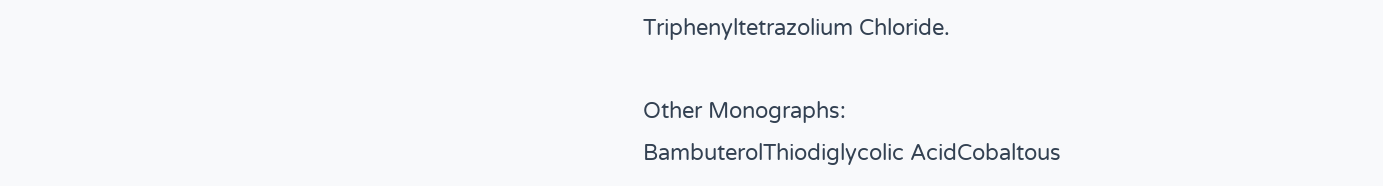Triphenyltetrazolium Chloride.

Other Monographs:
BambuterolThiodiglycolic AcidCobaltous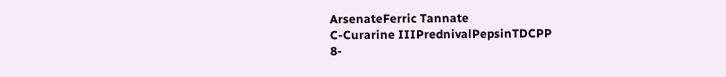ArsenateFerric Tannate
C-Curarine IIIPrednivalPepsinTDCPP
8-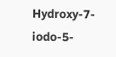Hydroxy-7-iodo-5-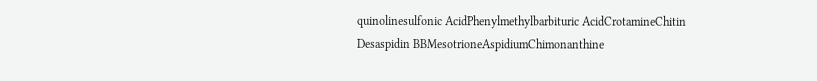quinolinesulfonic AcidPhenylmethylbarbituric AcidCrotamineChitin
Desaspidin BBMesotrioneAspidiumChimonanthine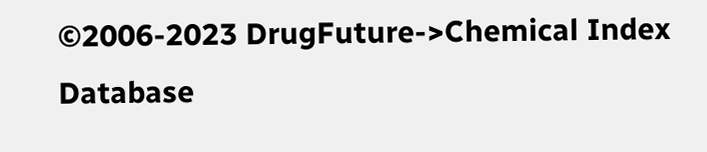©2006-2023 DrugFuture->Chemical Index Database